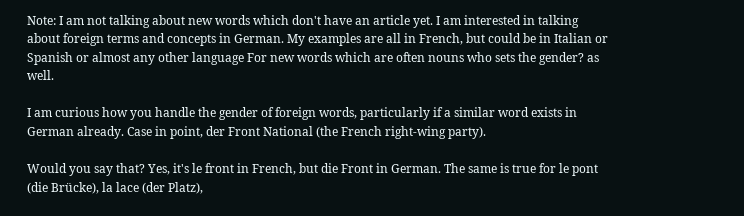Note: I am not talking about new words which don't have an article yet. I am interested in talking about foreign terms and concepts in German. My examples are all in French, but could be in Italian or Spanish or almost any other language For new words which are often nouns who sets the gender? as well.

I am curious how you handle the gender of foreign words, particularly if a similar word exists in German already. Case in point, der Front National (the French right-wing party).

Would you say that? Yes, it's le front in French, but die Front in German. The same is true for le pont (die Brücke), la lace (der Platz),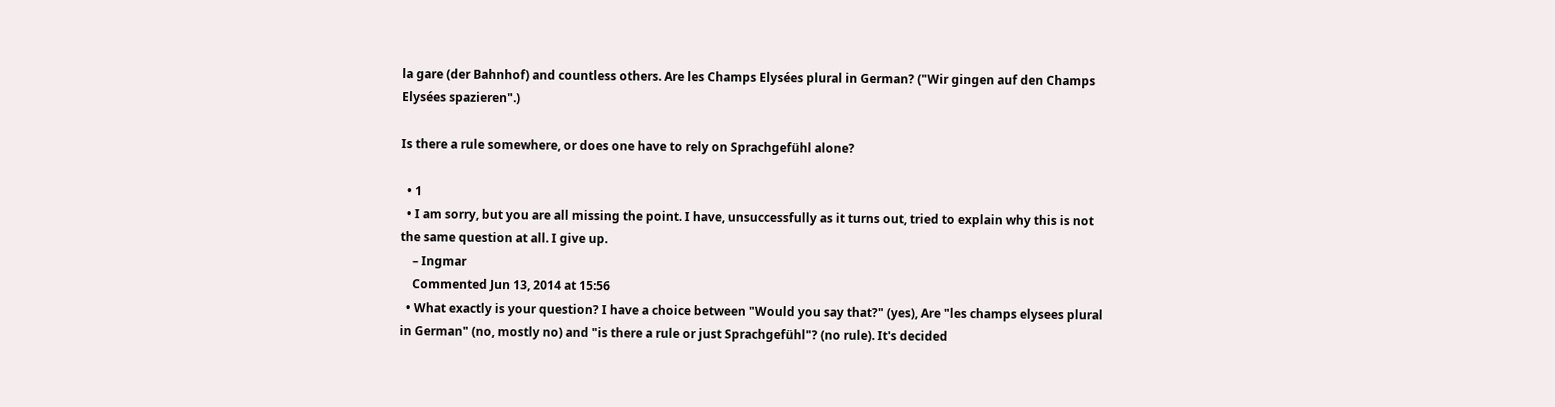la gare (der Bahnhof) and countless others. Are les Champs Elysées plural in German? ("Wir gingen auf den Champs Elysées spazieren".)

Is there a rule somewhere, or does one have to rely on Sprachgefühl alone?

  • 1
  • I am sorry, but you are all missing the point. I have, unsuccessfully as it turns out, tried to explain why this is not the same question at all. I give up.
    – Ingmar
    Commented Jun 13, 2014 at 15:56
  • What exactly is your question? I have a choice between "Would you say that?" (yes), Are "les champs elysees plural in German" (no, mostly no) and "is there a rule or just Sprachgefühl"? (no rule). It's decided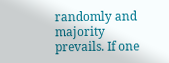randomly and majority prevails. If one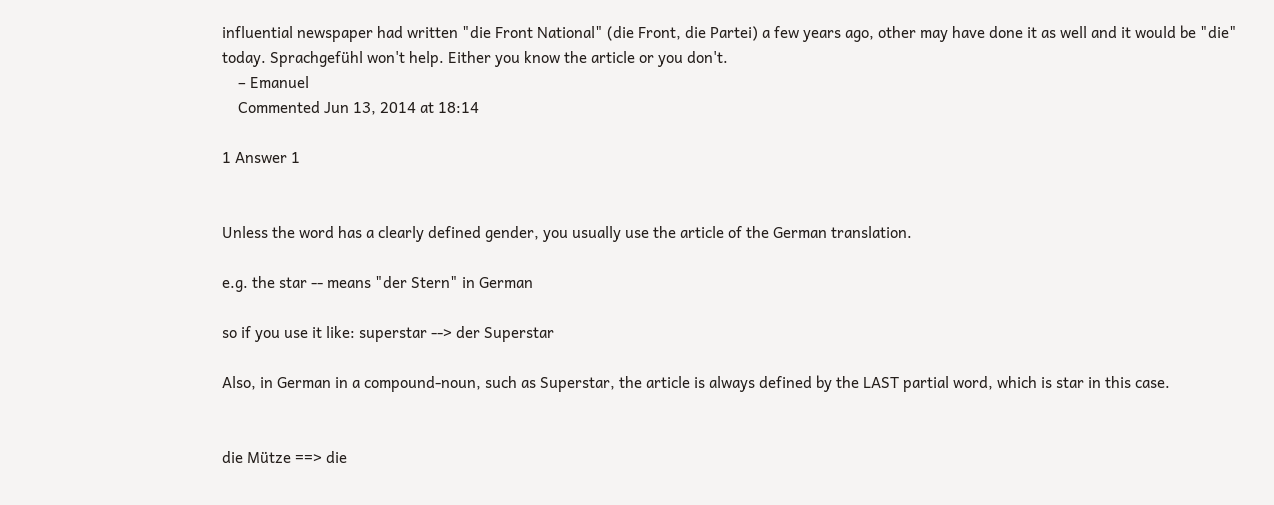influential newspaper had written "die Front National" (die Front, die Partei) a few years ago, other may have done it as well and it would be "die" today. Sprachgefühl won't help. Either you know the article or you don't.
    – Emanuel
    Commented Jun 13, 2014 at 18:14

1 Answer 1


Unless the word has a clearly defined gender, you usually use the article of the German translation.

e.g. the star -- means "der Stern" in German

so if you use it like: superstar --> der Superstar

Also, in German in a compound-noun, such as Superstar, the article is always defined by the LAST partial word, which is star in this case.


die Mütze ==> die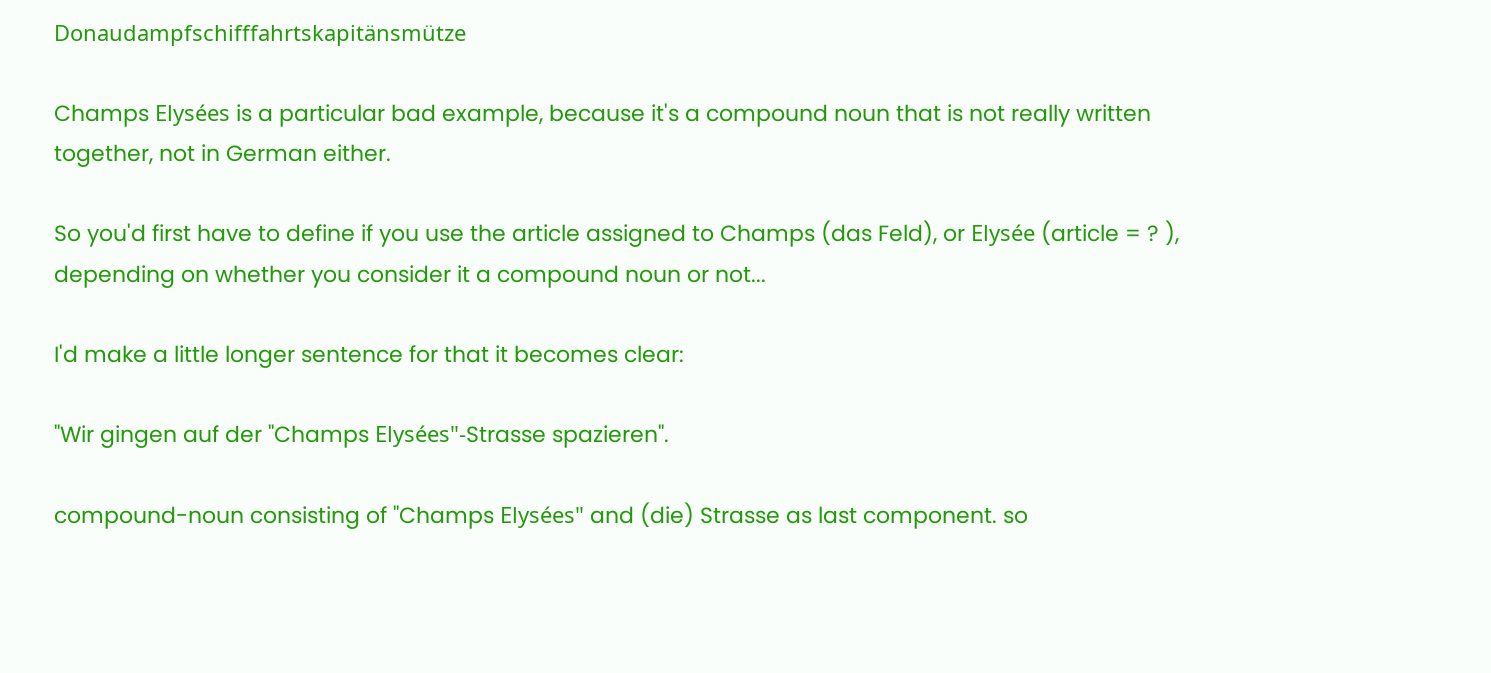Donaudampfschifffahrtskapitänsmütze

Champs Elysées is a particular bad example, because it's a compound noun that is not really written together, not in German either.

So you'd first have to define if you use the article assigned to Champs (das Feld), or Elysée (article = ? ), depending on whether you consider it a compound noun or not...

I'd make a little longer sentence for that it becomes clear:

"Wir gingen auf der "Champs Elysées"-Strasse spazieren".

compound-noun consisting of "Champs Elysées" and (die) Strasse as last component. so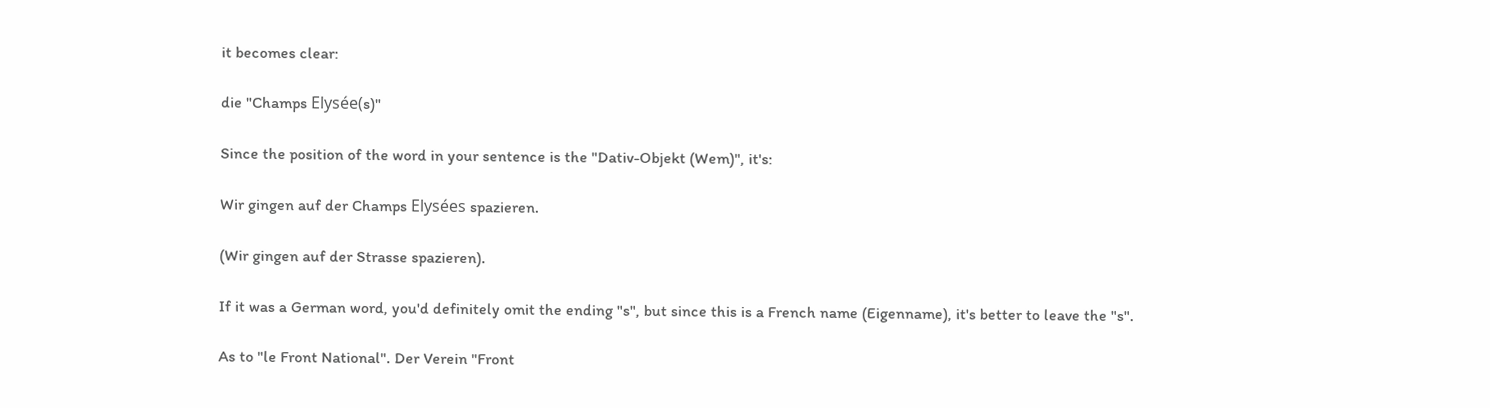it becomes clear:

die "Champs Elysée(s)"

Since the position of the word in your sentence is the "Dativ-Objekt (Wem)", it's:

Wir gingen auf der Champs Elysées spazieren.

(Wir gingen auf der Strasse spazieren).

If it was a German word, you'd definitely omit the ending "s", but since this is a French name (Eigenname), it's better to leave the "s".

As to "le Front National". Der Verein "Front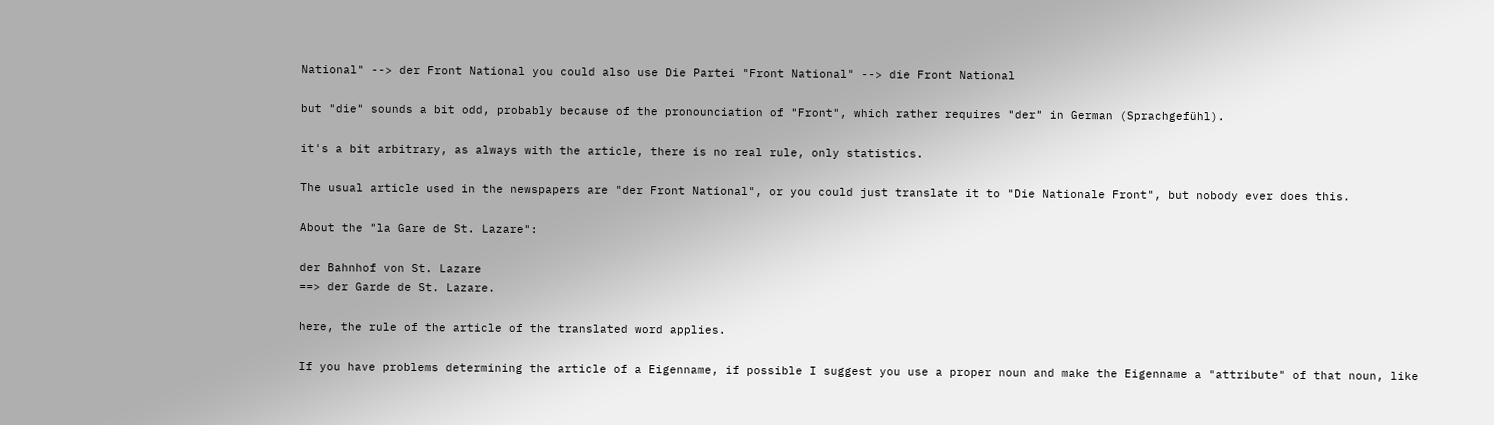National" --> der Front National you could also use Die Partei "Front National" --> die Front National

but "die" sounds a bit odd, probably because of the pronounciation of "Front", which rather requires "der" in German (Sprachgefühl).

it's a bit arbitrary, as always with the article, there is no real rule, only statistics.

The usual article used in the newspapers are "der Front National", or you could just translate it to "Die Nationale Front", but nobody ever does this.

About the "la Gare de St. Lazare":

der Bahnhof von St. Lazare
==> der Garde de St. Lazare.

here, the rule of the article of the translated word applies.

If you have problems determining the article of a Eigenname, if possible I suggest you use a proper noun and make the Eigenname a "attribute" of that noun, like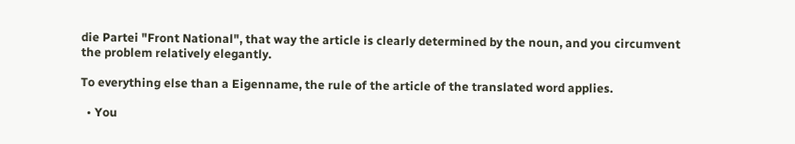die Partei "Front National", that way the article is clearly determined by the noun, and you circumvent the problem relatively elegantly.

To everything else than a Eigenname, the rule of the article of the translated word applies.

  • You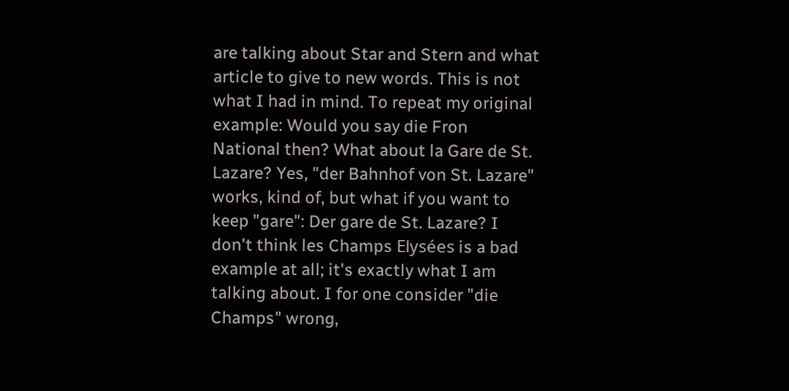are talking about Star and Stern and what article to give to new words. This is not what I had in mind. To repeat my original example: Would you say die Fron National then? What about la Gare de St. Lazare? Yes, "der Bahnhof von St. Lazare" works, kind of, but what if you want to keep "gare": Der gare de St. Lazare? I don't think les Champs Elysées is a bad example at all; it's exactly what I am talking about. I for one consider "die Champs" wrong,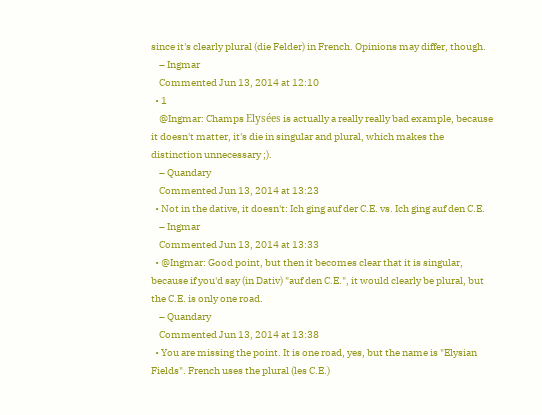since it's clearly plural (die Felder) in French. Opinions may differ, though.
    – Ingmar
    Commented Jun 13, 2014 at 12:10
  • 1
    @Ingmar: Champs Elysées is actually a really really bad example, because it doesn't matter, it's die in singular and plural, which makes the distinction unnecessary ;).
    – Quandary
    Commented Jun 13, 2014 at 13:23
  • Not in the dative, it doesn't: Ich ging auf der C.E. vs. Ich ging auf den C.E.
    – Ingmar
    Commented Jun 13, 2014 at 13:33
  • @Ingmar: Good point, but then it becomes clear that it is singular, because if you'd say (in Dativ) "auf den C.E.", it would clearly be plural, but the C.E. is only one road.
    – Quandary
    Commented Jun 13, 2014 at 13:38
  • You are missing the point. It is one road, yes, but the name is "Elysian Fields". French uses the plural (les C.E.)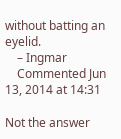without batting an eyelid.
    – Ingmar
    Commented Jun 13, 2014 at 14:31

Not the answer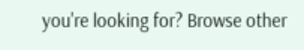you're looking for? Browse other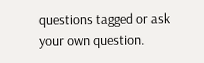questions tagged or ask your own question.